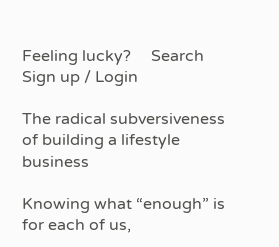Feeling lucky?     Search     Sign up / Login

The radical subversiveness of building a lifestyle business

Knowing what “enough” is for each of us,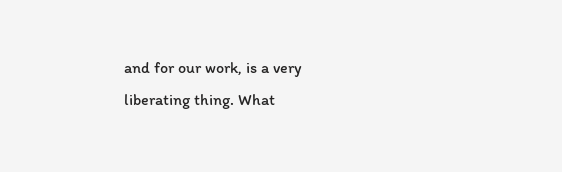and for our work, is a very liberating thing. What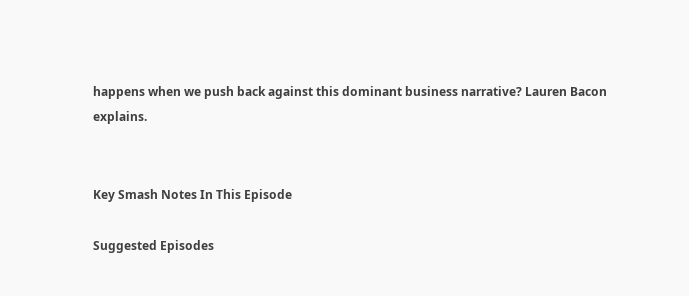happens when we push back against this dominant business narrative? Lauren Bacon explains.


Key Smash Notes In This Episode

Suggested Episodes